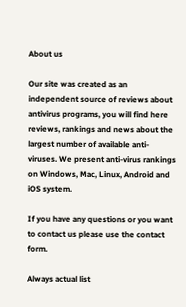About us

Our site was created as an independent source of reviews about antivirus programs, you will find here reviews, rankings and news about the largest number of available anti-viruses. We present anti-virus rankings on Windows, Mac, Linux, Android and iOS system.

If you have any questions or you want to contact us please use the contact form.

Always actual list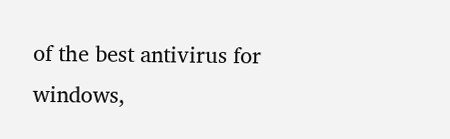of the best antivirus for windows,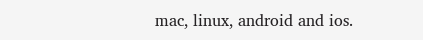mac, linux, android and ios.